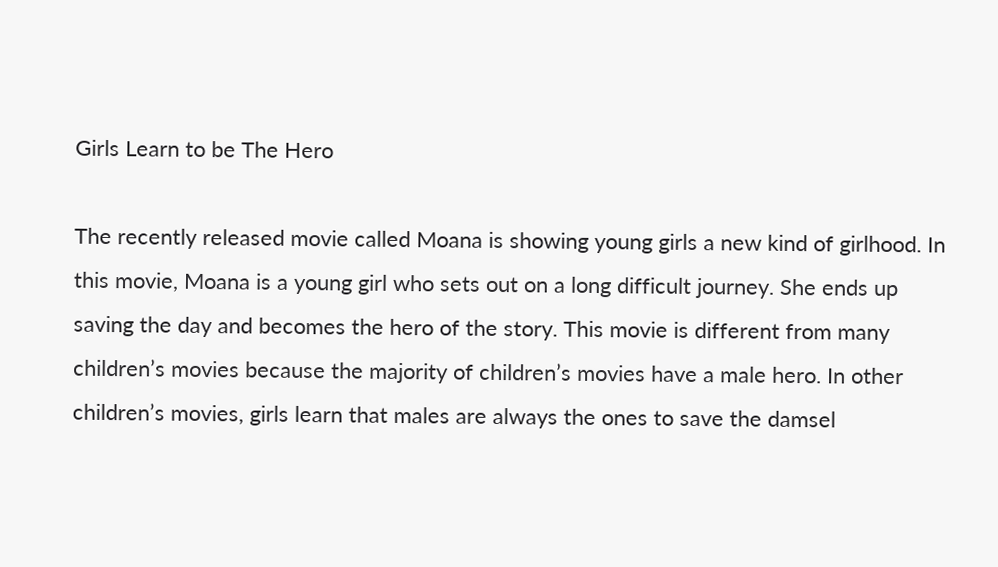Girls Learn to be The Hero

The recently released movie called Moana is showing young girls a new kind of girlhood. In this movie, Moana is a young girl who sets out on a long difficult journey. She ends up saving the day and becomes the hero of the story. This movie is different from many children’s movies because the majority of children’s movies have a male hero. In other children’s movies, girls learn that males are always the ones to save the damsel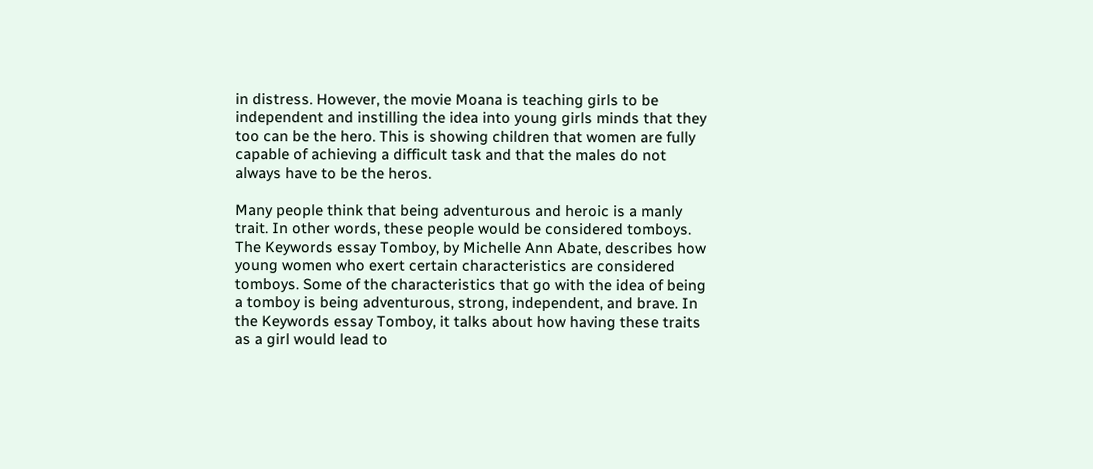in distress. However, the movie Moana is teaching girls to be independent and instilling the idea into young girls minds that they too can be the hero. This is showing children that women are fully capable of achieving a difficult task and that the males do not always have to be the heros.

Many people think that being adventurous and heroic is a manly trait. In other words, these people would be considered tomboys. The Keywords essay Tomboy, by Michelle Ann Abate, describes how young women who exert certain characteristics are considered tomboys. Some of the characteristics that go with the idea of being a tomboy is being adventurous, strong, independent, and brave. In the Keywords essay Tomboy, it talks about how having these traits as a girl would lead to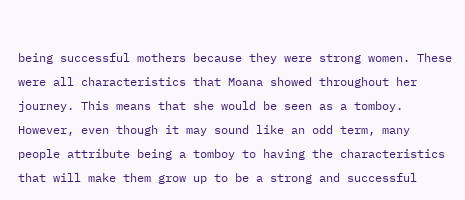being successful mothers because they were strong women. These were all characteristics that Moana showed throughout her journey. This means that she would be seen as a tomboy. However, even though it may sound like an odd term, many people attribute being a tomboy to having the characteristics that will make them grow up to be a strong and successful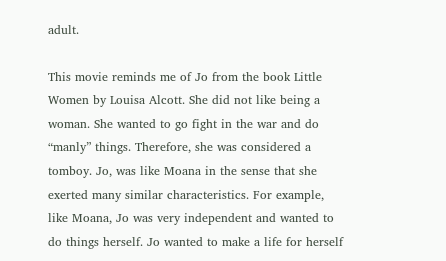adult.

This movie reminds me of Jo from the book Little Women by Louisa Alcott. She did not like being a woman. She wanted to go fight in the war and do “manly” things. Therefore, she was considered a tomboy. Jo, was like Moana in the sense that she exerted many similar characteristics. For example, like Moana, Jo was very independent and wanted to do things herself. Jo wanted to make a life for herself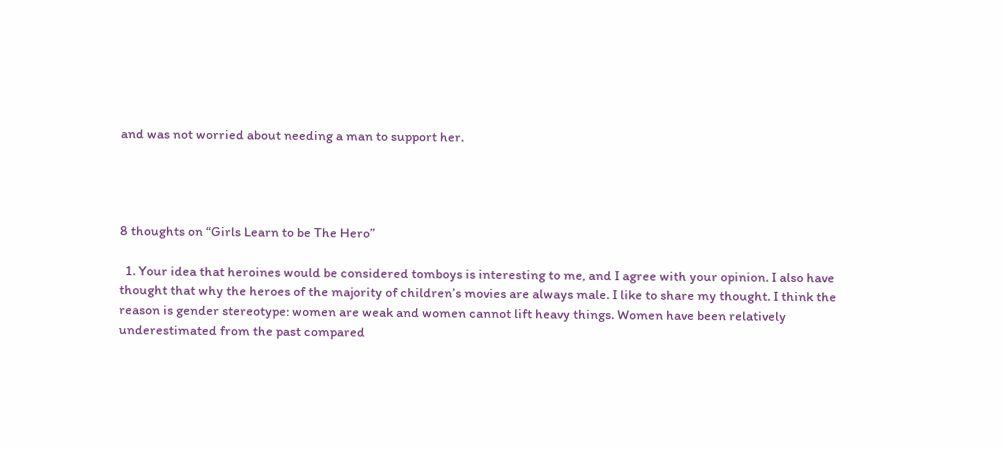and was not worried about needing a man to support her.




8 thoughts on “Girls Learn to be The Hero”

  1. Your idea that heroines would be considered tomboys is interesting to me, and I agree with your opinion. I also have thought that why the heroes of the majority of children’s movies are always male. I like to share my thought. I think the reason is gender stereotype: women are weak and women cannot lift heavy things. Women have been relatively underestimated from the past compared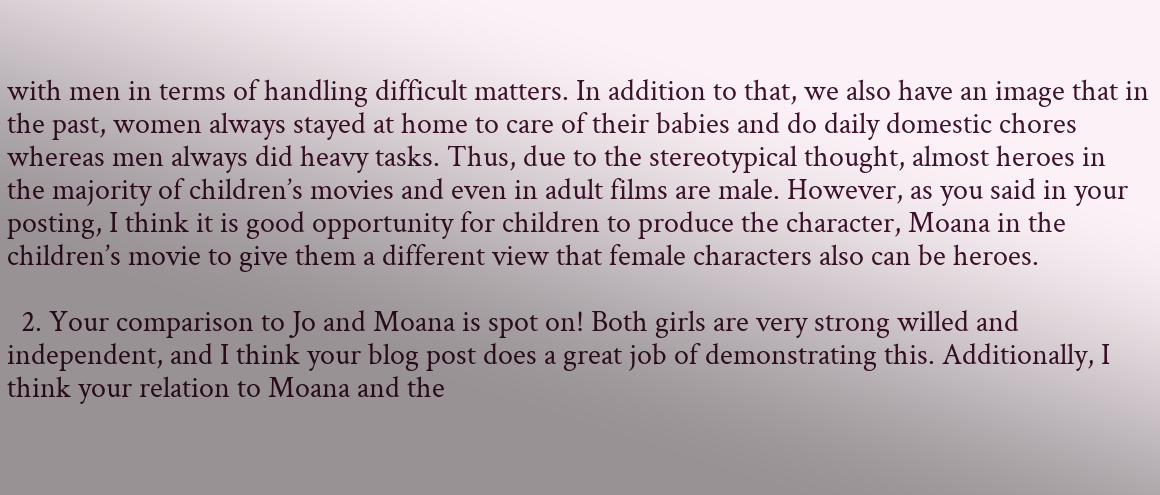with men in terms of handling difficult matters. In addition to that, we also have an image that in the past, women always stayed at home to care of their babies and do daily domestic chores whereas men always did heavy tasks. Thus, due to the stereotypical thought, almost heroes in the majority of children’s movies and even in adult films are male. However, as you said in your posting, I think it is good opportunity for children to produce the character, Moana in the children’s movie to give them a different view that female characters also can be heroes.

  2. Your comparison to Jo and Moana is spot on! Both girls are very strong willed and independent, and I think your blog post does a great job of demonstrating this. Additionally, I think your relation to Moana and the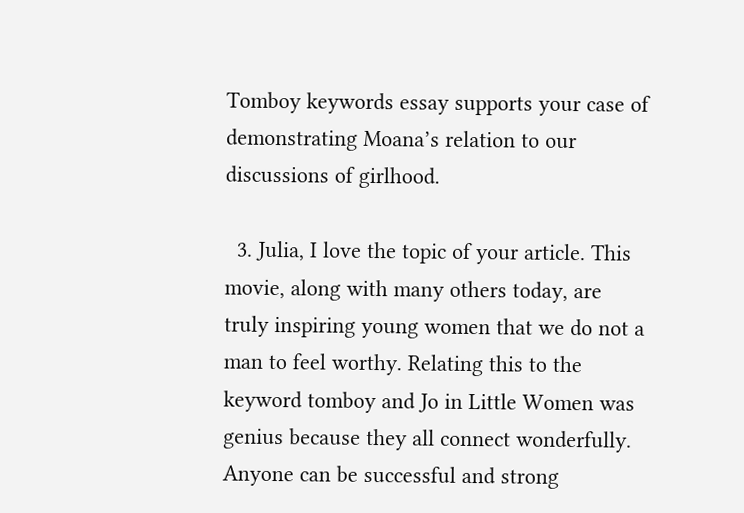Tomboy keywords essay supports your case of demonstrating Moana’s relation to our discussions of girlhood.

  3. Julia, I love the topic of your article. This movie, along with many others today, are truly inspiring young women that we do not a man to feel worthy. Relating this to the keyword tomboy and Jo in Little Women was genius because they all connect wonderfully. Anyone can be successful and strong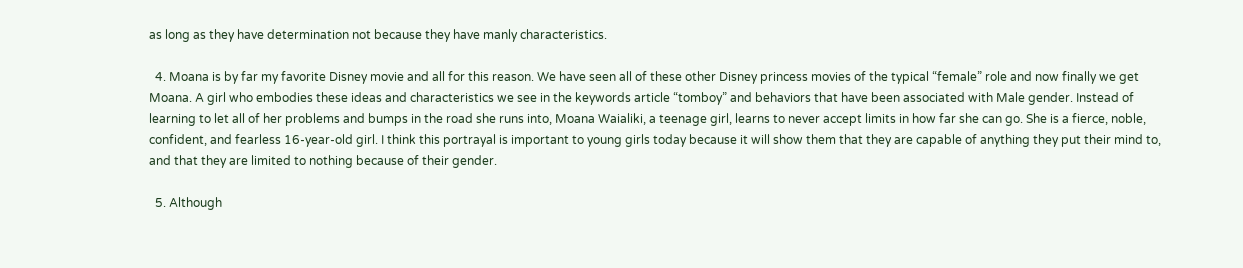as long as they have determination not because they have manly characteristics.

  4. Moana is by far my favorite Disney movie and all for this reason. We have seen all of these other Disney princess movies of the typical “female” role and now finally we get Moana. A girl who embodies these ideas and characteristics we see in the keywords article “tomboy” and behaviors that have been associated with Male gender. Instead of learning to let all of her problems and bumps in the road she runs into, Moana Waialiki, a teenage girl, learns to never accept limits in how far she can go. She is a fierce, noble, confident, and fearless 16-year-old girl. I think this portrayal is important to young girls today because it will show them that they are capable of anything they put their mind to, and that they are limited to nothing because of their gender.

  5. Although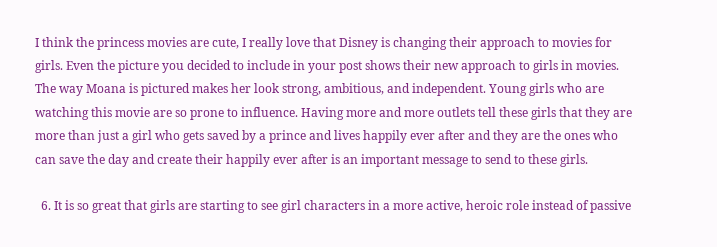I think the princess movies are cute, I really love that Disney is changing their approach to movies for girls. Even the picture you decided to include in your post shows their new approach to girls in movies. The way Moana is pictured makes her look strong, ambitious, and independent. Young girls who are watching this movie are so prone to influence. Having more and more outlets tell these girls that they are more than just a girl who gets saved by a prince and lives happily ever after and they are the ones who can save the day and create their happily ever after is an important message to send to these girls.

  6. It is so great that girls are starting to see girl characters in a more active, heroic role instead of passive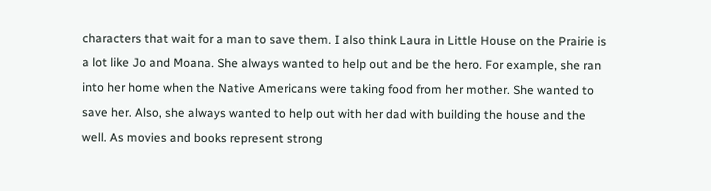characters that wait for a man to save them. I also think Laura in Little House on the Prairie is a lot like Jo and Moana. She always wanted to help out and be the hero. For example, she ran into her home when the Native Americans were taking food from her mother. She wanted to save her. Also, she always wanted to help out with her dad with building the house and the well. As movies and books represent strong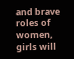and brave roles of women, girls will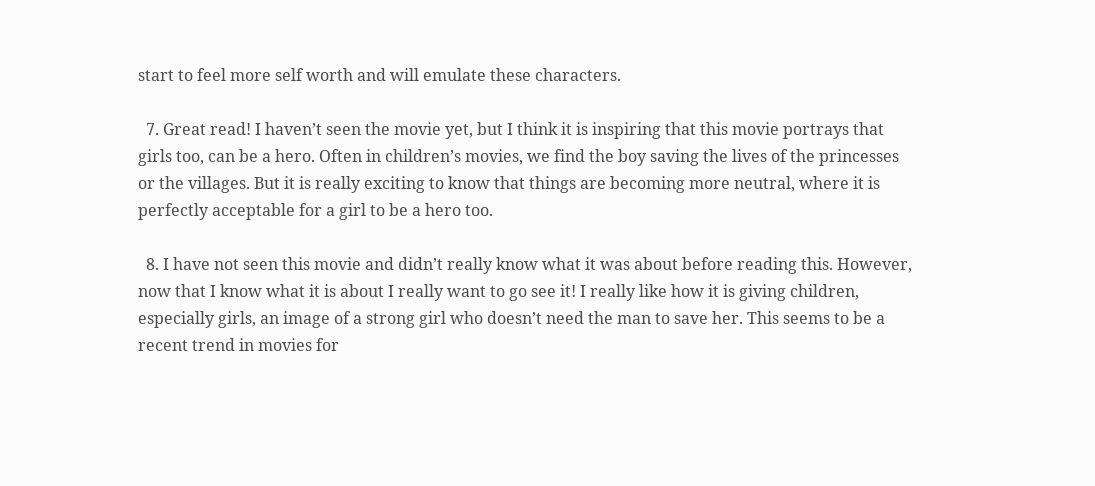start to feel more self worth and will emulate these characters.

  7. Great read! I haven’t seen the movie yet, but I think it is inspiring that this movie portrays that girls too, can be a hero. Often in children’s movies, we find the boy saving the lives of the princesses or the villages. But it is really exciting to know that things are becoming more neutral, where it is perfectly acceptable for a girl to be a hero too.

  8. I have not seen this movie and didn’t really know what it was about before reading this. However, now that I know what it is about I really want to go see it! I really like how it is giving children, especially girls, an image of a strong girl who doesn’t need the man to save her. This seems to be a recent trend in movies for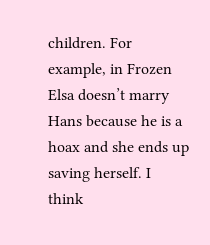children. For example, in Frozen Elsa doesn’t marry Hans because he is a hoax and she ends up saving herself. I think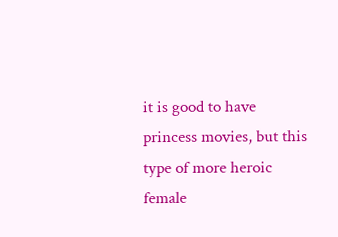it is good to have princess movies, but this type of more heroic female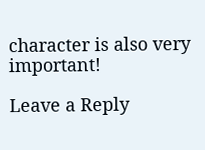character is also very important!

Leave a Reply